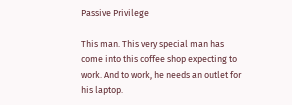Passive Privilege

This man. This very special man has come into this coffee shop expecting to work. And to work, he needs an outlet for his laptop.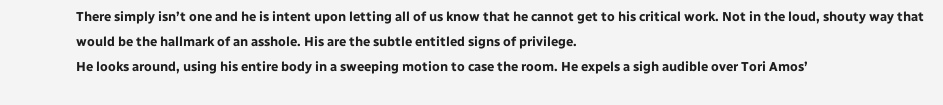There simply isn’t one and he is intent upon letting all of us know that he cannot get to his critical work. Not in the loud, shouty way that would be the hallmark of an asshole. His are the subtle entitled signs of privilege.
He looks around, using his entire body in a sweeping motion to case the room. He expels a sigh audible over Tori Amos’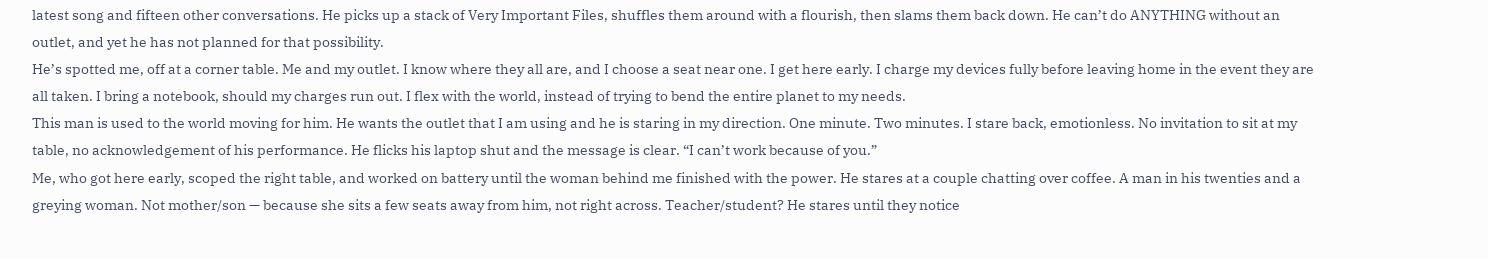latest song and fifteen other conversations. He picks up a stack of Very Important Files, shuffles them around with a flourish, then slams them back down. He can’t do ANYTHING without an outlet, and yet he has not planned for that possibility.
He’s spotted me, off at a corner table. Me and my outlet. I know where they all are, and I choose a seat near one. I get here early. I charge my devices fully before leaving home in the event they are all taken. I bring a notebook, should my charges run out. I flex with the world, instead of trying to bend the entire planet to my needs.
This man is used to the world moving for him. He wants the outlet that I am using and he is staring in my direction. One minute. Two minutes. I stare back, emotionless. No invitation to sit at my table, no acknowledgement of his performance. He flicks his laptop shut and the message is clear. “I can’t work because of you.”
Me, who got here early, scoped the right table, and worked on battery until the woman behind me finished with the power. He stares at a couple chatting over coffee. A man in his twenties and a greying woman. Not mother/son — because she sits a few seats away from him, not right across. Teacher/student? He stares until they notice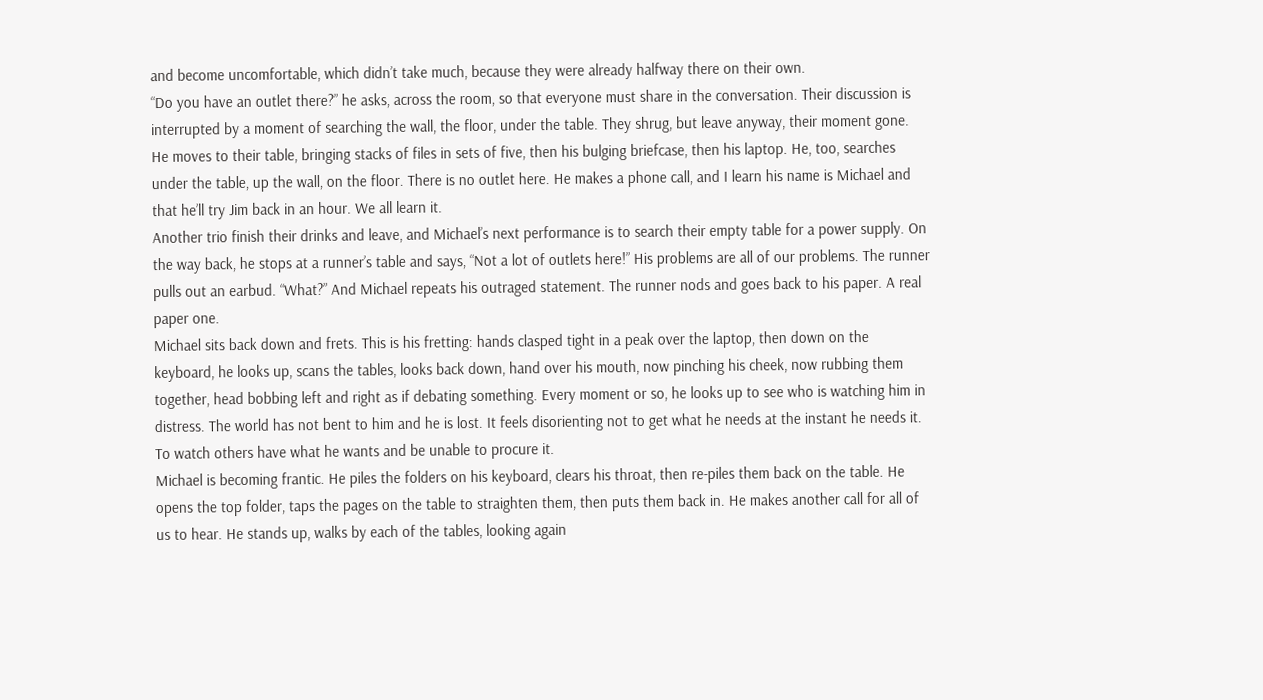and become uncomfortable, which didn’t take much, because they were already halfway there on their own.
“Do you have an outlet there?” he asks, across the room, so that everyone must share in the conversation. Their discussion is interrupted by a moment of searching the wall, the floor, under the table. They shrug, but leave anyway, their moment gone.
He moves to their table, bringing stacks of files in sets of five, then his bulging briefcase, then his laptop. He, too, searches under the table, up the wall, on the floor. There is no outlet here. He makes a phone call, and I learn his name is Michael and that he’ll try Jim back in an hour. We all learn it.
Another trio finish their drinks and leave, and Michael’s next performance is to search their empty table for a power supply. On the way back, he stops at a runner’s table and says, “Not a lot of outlets here!” His problems are all of our problems. The runner pulls out an earbud. “What?” And Michael repeats his outraged statement. The runner nods and goes back to his paper. A real paper one.
Michael sits back down and frets. This is his fretting: hands clasped tight in a peak over the laptop, then down on the keyboard, he looks up, scans the tables, looks back down, hand over his mouth, now pinching his cheek, now rubbing them together, head bobbing left and right as if debating something. Every moment or so, he looks up to see who is watching him in distress. The world has not bent to him and he is lost. It feels disorienting not to get what he needs at the instant he needs it. To watch others have what he wants and be unable to procure it.
Michael is becoming frantic. He piles the folders on his keyboard, clears his throat, then re-piles them back on the table. He opens the top folder, taps the pages on the table to straighten them, then puts them back in. He makes another call for all of us to hear. He stands up, walks by each of the tables, looking again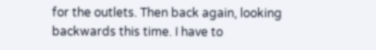for the outlets. Then back again, looking backwards this time. I have to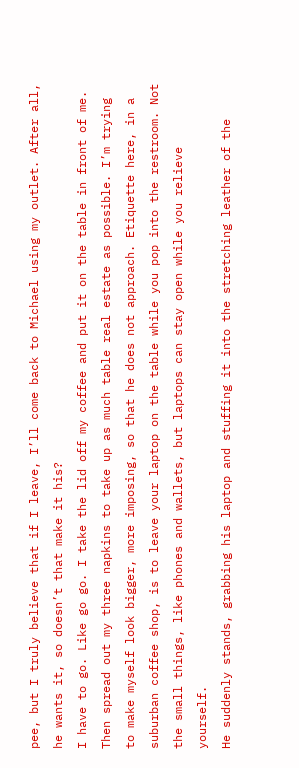pee, but I truly believe that if I leave, I’ll come back to Michael using my outlet. After all, he wants it, so doesn’t that make it his?
I have to go. Like go go. I take the lid off my coffee and put it on the table in front of me. Then spread out my three napkins to take up as much table real estate as possible. I’m trying to make myself look bigger, more imposing, so that he does not approach. Etiquette here, in a suburban coffee shop, is to leave your laptop on the table while you pop into the restroom. Not the small things, like phones and wallets, but laptops can stay open while you relieve yourself.
He suddenly stands, grabbing his laptop and stuffing it into the stretching leather of the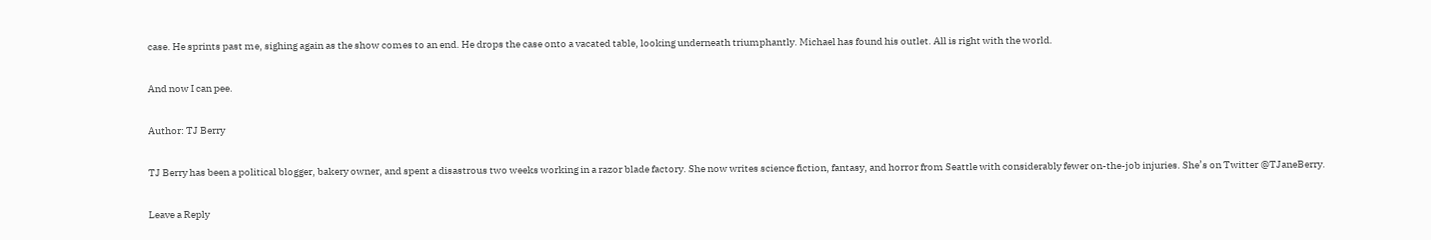case. He sprints past me, sighing again as the show comes to an end. He drops the case onto a vacated table, looking underneath triumphantly. Michael has found his outlet. All is right with the world.

And now I can pee.

Author: TJ Berry

TJ Berry has been a political blogger, bakery owner, and spent a disastrous two weeks working in a razor blade factory. She now writes science fiction, fantasy, and horror from Seattle with considerably fewer on-the-job injuries. She’s on Twitter @TJaneBerry.

Leave a Reply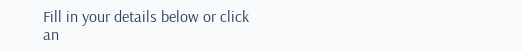Fill in your details below or click an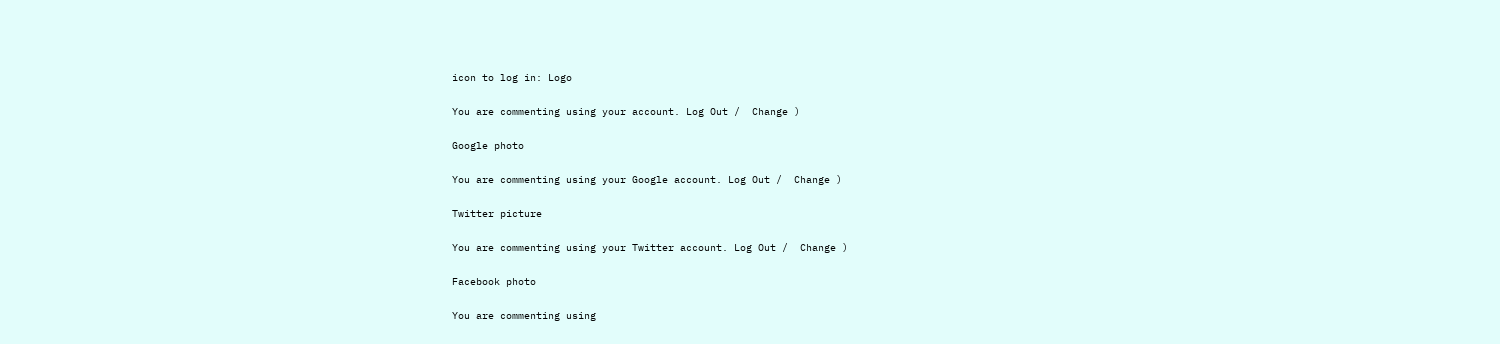icon to log in: Logo

You are commenting using your account. Log Out /  Change )

Google photo

You are commenting using your Google account. Log Out /  Change )

Twitter picture

You are commenting using your Twitter account. Log Out /  Change )

Facebook photo

You are commenting using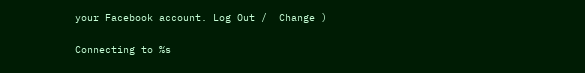your Facebook account. Log Out /  Change )

Connecting to %s